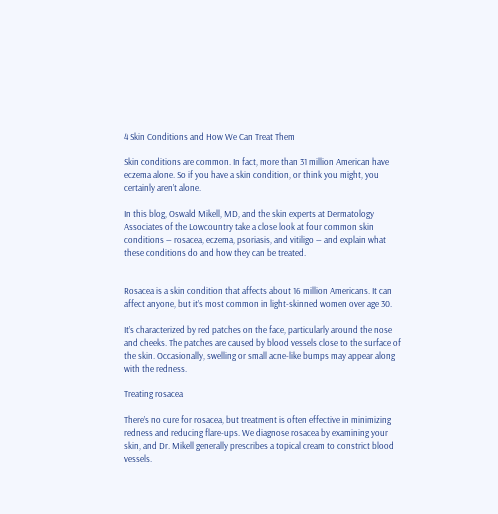4 Skin Conditions and How We Can Treat Them

Skin conditions are common. In fact, more than 31 million American have eczema alone. So if you have a skin condition, or think you might, you certainly aren’t alone.

In this blog, Oswald Mikell, MD, and the skin experts at Dermatology Associates of the Lowcountry take a close look at four common skin conditions ― rosacea, eczema, psoriasis, and vitiligo ― and explain what these conditions do and how they can be treated.


Rosacea is a skin condition that affects about 16 million Americans. It can affect anyone, but it’s most common in light-skinned women over age 30.

It’s characterized by red patches on the face, particularly around the nose and cheeks. The patches are caused by blood vessels close to the surface of the skin. Occasionally, swelling or small acne-like bumps may appear along with the redness.

Treating rosacea

There’s no cure for rosacea, but treatment is often effective in minimizing redness and reducing flare-ups. We diagnose rosacea by examining your skin, and Dr. Mikell generally prescribes a topical cream to constrict blood vessels.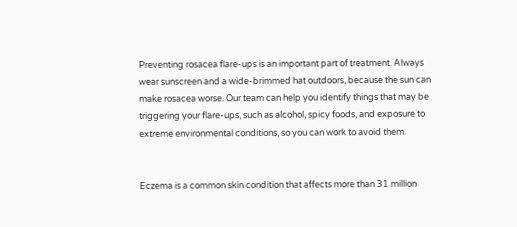Preventing rosacea flare-ups is an important part of treatment. Always wear sunscreen and a wide-brimmed hat outdoors, because the sun can make rosacea worse. Our team can help you identify things that may be triggering your flare-ups, such as alcohol, spicy foods, and exposure to extreme environmental conditions, so you can work to avoid them.


Eczema is a common skin condition that affects more than 31 million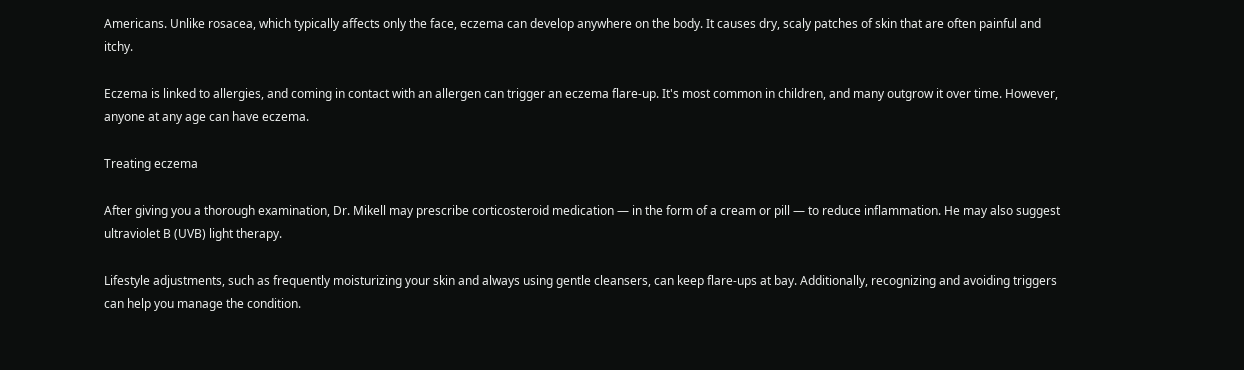Americans. Unlike rosacea, which typically affects only the face, eczema can develop anywhere on the body. It causes dry, scaly patches of skin that are often painful and itchy.

Eczema is linked to allergies, and coming in contact with an allergen can trigger an eczema flare-up. It's most common in children, and many outgrow it over time. However, anyone at any age can have eczema.

Treating eczema

After giving you a thorough examination, Dr. Mikell may prescribe corticosteroid medication ― in the form of a cream or pill ― to reduce inflammation. He may also suggest ultraviolet B (UVB) light therapy.

Lifestyle adjustments, such as frequently moisturizing your skin and always using gentle cleansers, can keep flare-ups at bay. Additionally, recognizing and avoiding triggers can help you manage the condition.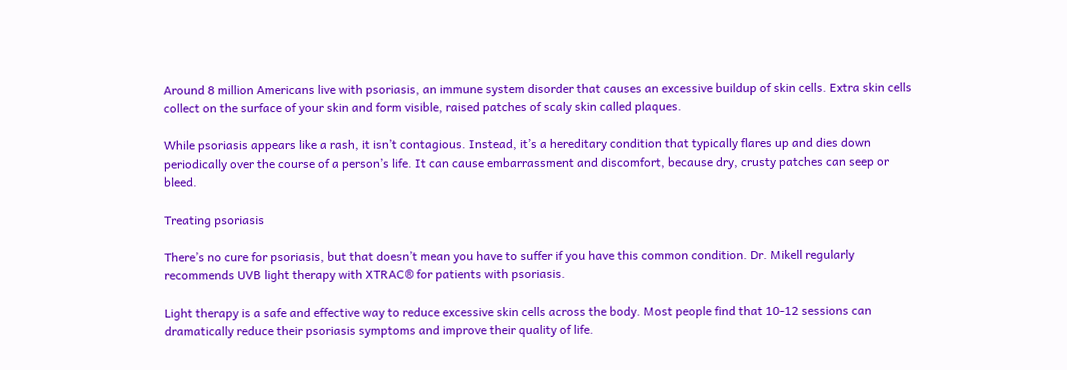Around 8 million Americans live with psoriasis, an immune system disorder that causes an excessive buildup of skin cells. Extra skin cells collect on the surface of your skin and form visible, raised patches of scaly skin called plaques.

While psoriasis appears like a rash, it isn’t contagious. Instead, it’s a hereditary condition that typically flares up and dies down periodically over the course of a person’s life. It can cause embarrassment and discomfort, because dry, crusty patches can seep or bleed.

Treating psoriasis

There’s no cure for psoriasis, but that doesn’t mean you have to suffer if you have this common condition. Dr. Mikell regularly recommends UVB light therapy with XTRAC® for patients with psoriasis.

Light therapy is a safe and effective way to reduce excessive skin cells across the body. Most people find that 10-12 sessions can dramatically reduce their psoriasis symptoms and improve their quality of life.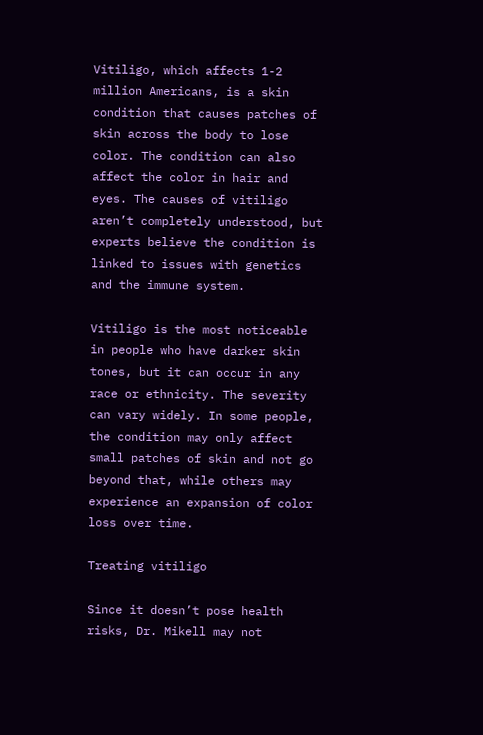Vitiligo, which affects 1-2 million Americans, is a skin condition that causes patches of skin across the body to lose color. The condition can also affect the color in hair and eyes. The causes of vitiligo aren’t completely understood, but experts believe the condition is linked to issues with genetics and the immune system.

Vitiligo is the most noticeable in people who have darker skin tones, but it can occur in any race or ethnicity. The severity can vary widely. In some people, the condition may only affect small patches of skin and not go beyond that, while others may experience an expansion of color loss over time.

Treating vitiligo

Since it doesn’t pose health risks, Dr. Mikell may not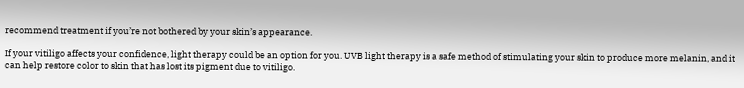recommend treatment if you’re not bothered by your skin’s appearance.

If your vitiligo affects your confidence, light therapy could be an option for you. UVB light therapy is a safe method of stimulating your skin to produce more melanin, and it can help restore color to skin that has lost its pigment due to vitiligo.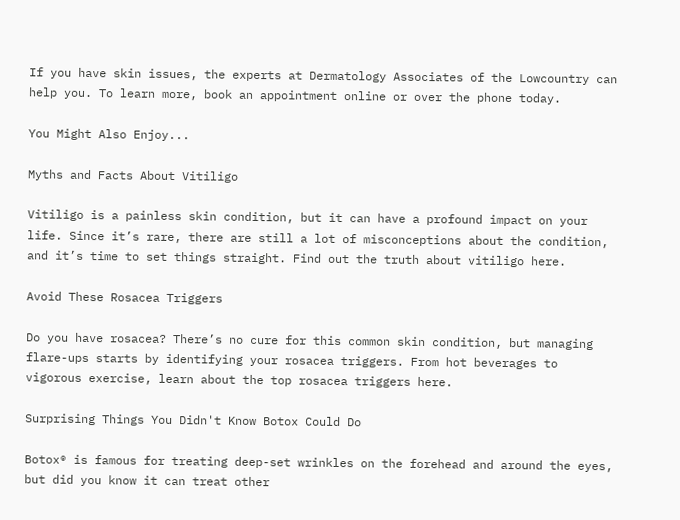If you have skin issues, the experts at Dermatology Associates of the Lowcountry can help you. To learn more, book an appointment online or over the phone today.

You Might Also Enjoy...

Myths and Facts About Vitiligo

Vitiligo is a painless skin condition, but it can have a profound impact on your life. Since it’s rare, there are still a lot of misconceptions about the condition, and it’s time to set things straight. Find out the truth about vitiligo here.

Avoid These Rosacea Triggers

Do you have rosacea? There’s no cure for this common skin condition, but managing flare-ups starts by identifying your rosacea triggers. From hot beverages to vigorous exercise, learn about the top rosacea triggers here.

Surprising Things You Didn't Know Botox Could Do

Botox® is famous for treating deep-set wrinkles on the forehead and around the eyes, but did you know it can treat other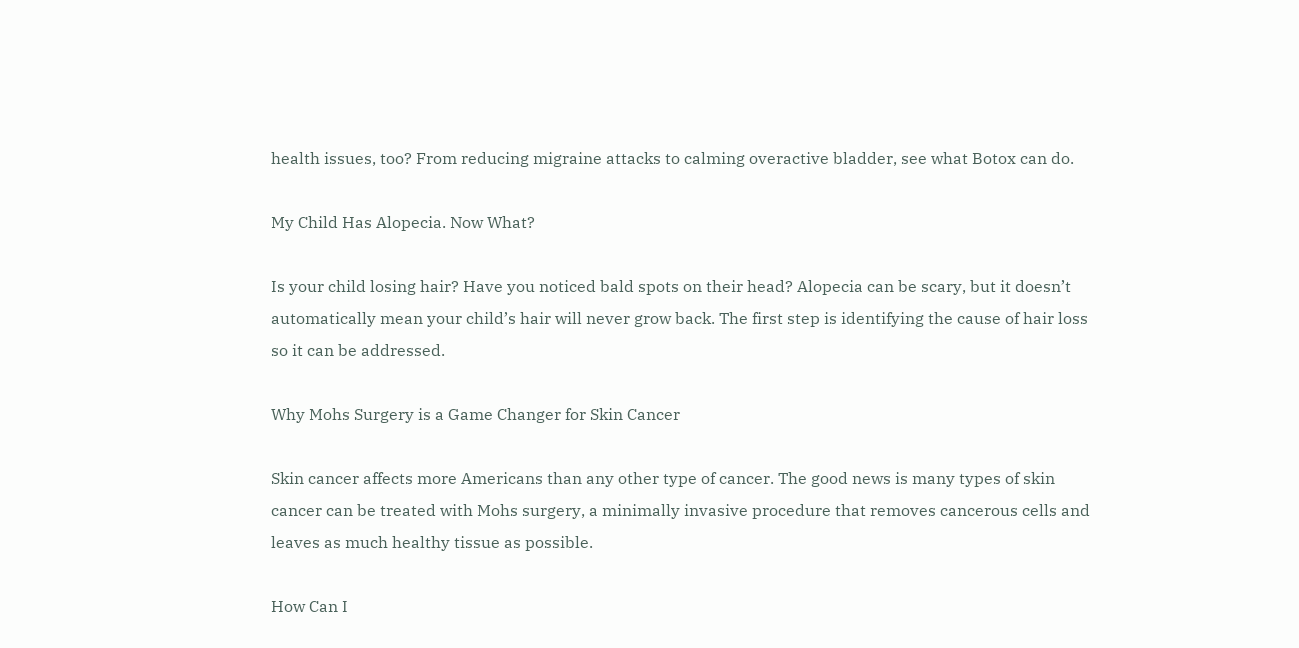health issues, too? From reducing migraine attacks to calming overactive bladder, see what Botox can do.

My Child Has Alopecia. Now What?

Is your child losing hair? Have you noticed bald spots on their head? Alopecia can be scary, but it doesn’t automatically mean your child’s hair will never grow back. The first step is identifying the cause of hair loss so it can be addressed.

Why Mohs Surgery is a Game Changer for Skin Cancer

Skin cancer affects more Americans than any other type of cancer. The good news is many types of skin cancer can be treated with Mohs surgery, a minimally invasive procedure that removes cancerous cells and leaves as much healthy tissue as possible.

How Can I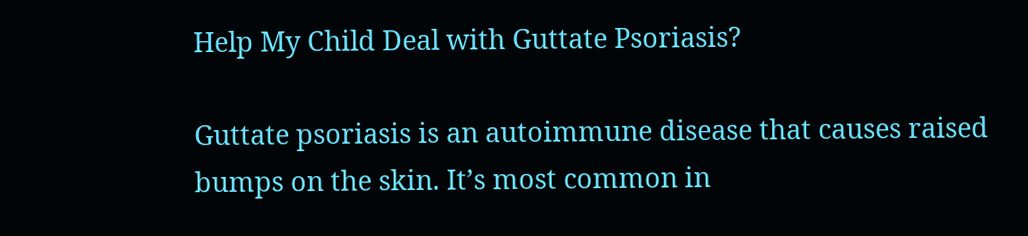Help My Child Deal with Guttate Psoriasis?

Guttate psoriasis is an autoimmune disease that causes raised bumps on the skin. It’s most common in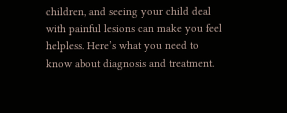children, and seeing your child deal with painful lesions can make you feel helpless. Here’s what you need to know about diagnosis and treatment.